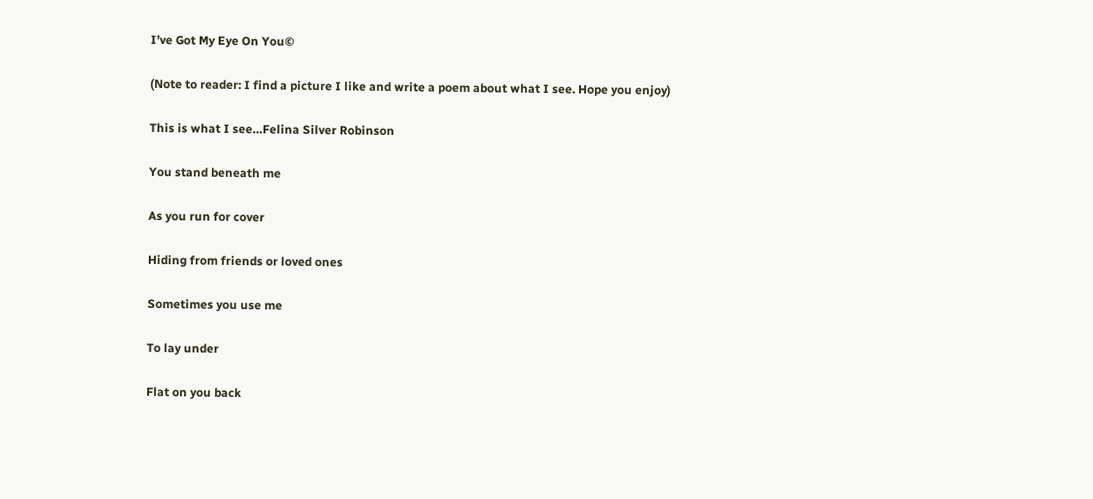I’ve Got My Eye On You©

(Note to reader: I find a picture I like and write a poem about what I see. Hope you enjoy)

This is what I see…Felina Silver Robinson

You stand beneath me

As you run for cover

Hiding from friends or loved ones

Sometimes you use me

To lay under

Flat on you back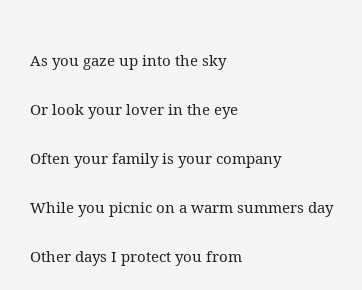As you gaze up into the sky

Or look your lover in the eye

Often your family is your company

While you picnic on a warm summers day

Other days I protect you from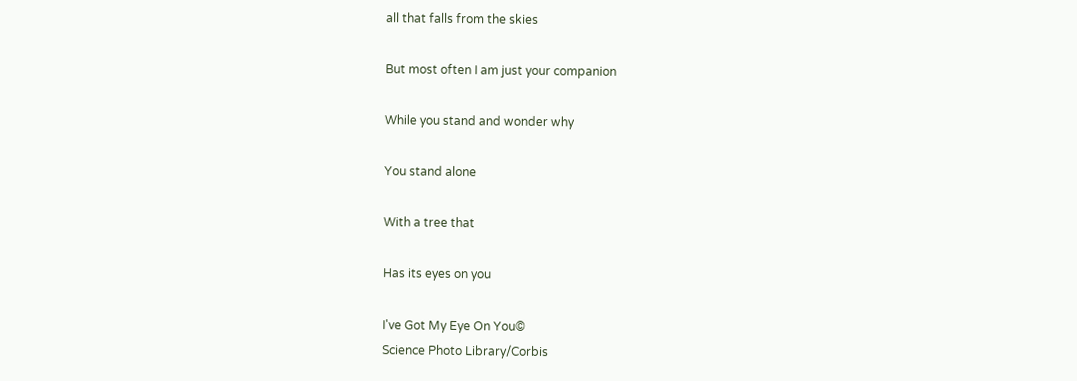all that falls from the skies

But most often I am just your companion

While you stand and wonder why

You stand alone

With a tree that

Has its eyes on you

I've Got My Eye On You©
Science Photo Library/Corbis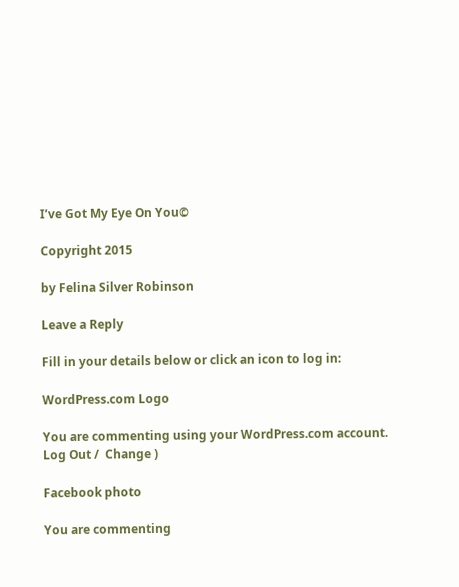I’ve Got My Eye On You©

Copyright 2015

by Felina Silver Robinson

Leave a Reply

Fill in your details below or click an icon to log in:

WordPress.com Logo

You are commenting using your WordPress.com account. Log Out /  Change )

Facebook photo

You are commenting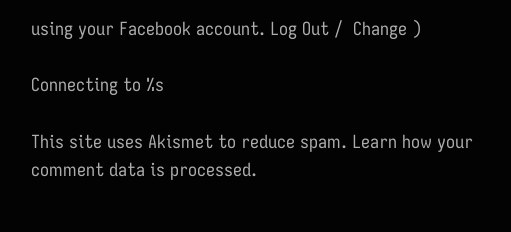using your Facebook account. Log Out /  Change )

Connecting to %s

This site uses Akismet to reduce spam. Learn how your comment data is processed.